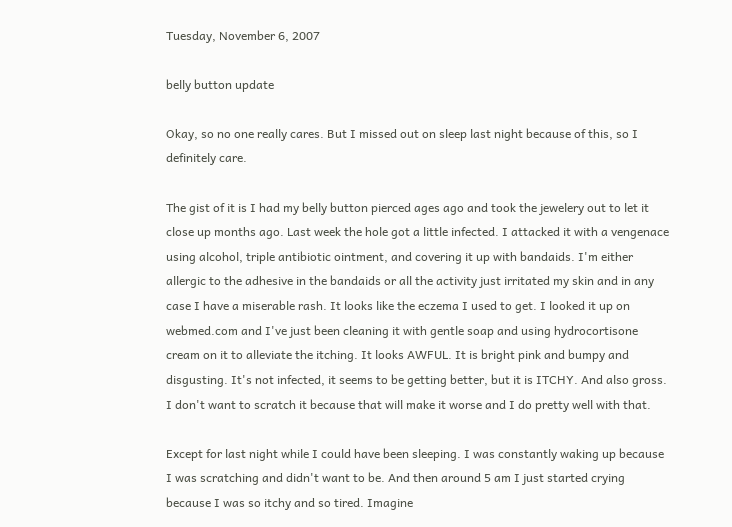Tuesday, November 6, 2007

belly button update

Okay, so no one really cares. But I missed out on sleep last night because of this, so I definitely care.

The gist of it is I had my belly button pierced ages ago and took the jewelery out to let it close up months ago. Last week the hole got a little infected. I attacked it with a vengenace using alcohol, triple antibiotic ointment, and covering it up with bandaids. I'm either allergic to the adhesive in the bandaids or all the activity just irritated my skin and in any case I have a miserable rash. It looks like the eczema I used to get. I looked it up on webmed.com and I've just been cleaning it with gentle soap and using hydrocortisone cream on it to alleviate the itching. It looks AWFUL. It is bright pink and bumpy and disgusting. It's not infected, it seems to be getting better, but it is ITCHY. And also gross. I don't want to scratch it because that will make it worse and I do pretty well with that.

Except for last night while I could have been sleeping. I was constantly waking up because I was scratching and didn't want to be. And then around 5 am I just started crying because I was so itchy and so tired. Imagine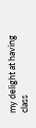my delight at having class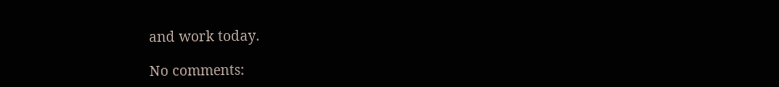and work today.

No comments: